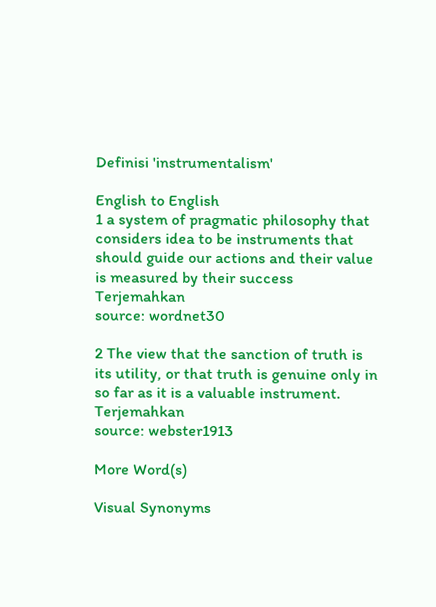Definisi 'instrumentalism'

English to English
1 a system of pragmatic philosophy that considers idea to be instruments that should guide our actions and their value is measured by their success Terjemahkan
source: wordnet30

2 The view that the sanction of truth is its utility, or that truth is genuine only in so far as it is a valuable instrument. Terjemahkan
source: webster1913

More Word(s)

Visual Synonyms